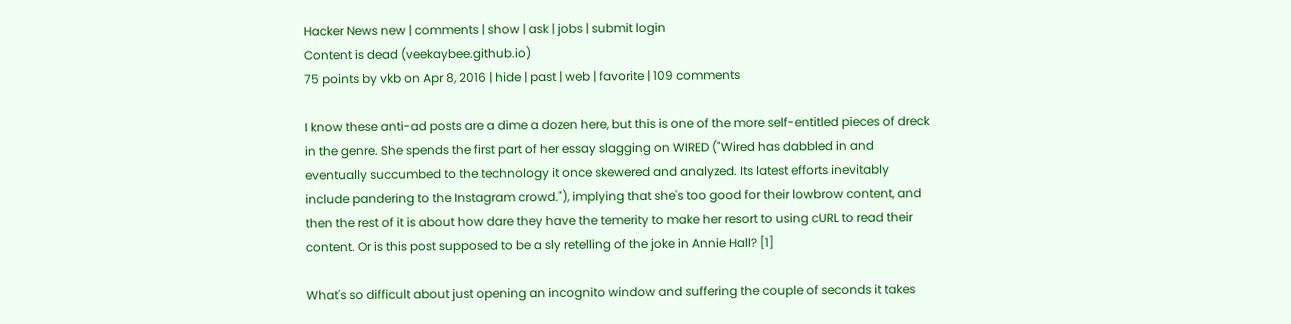Hacker News new | comments | show | ask | jobs | submit login
Content is dead (veekaybee.github.io)
75 points by vkb on Apr 8, 2016 | hide | past | web | favorite | 109 comments

I know these anti-ad posts are a dime a dozen here, but this is one of the more self-entitled pieces of dreck in the genre. She spends the first part of her essay slagging on WIRED ("Wired has dabbled in and eventually succumbed to the technology it once skewered and analyzed. Its latest efforts inevitably include pandering to the Instagram crowd."), implying that she's too good for their lowbrow content, and then the rest of it is about how dare they have the temerity to make her resort to using cURL to read their content. Or is this post supposed to be a sly retelling of the joke in Annie Hall? [1]

What's so difficult about just opening an incognito window and suffering the couple of seconds it takes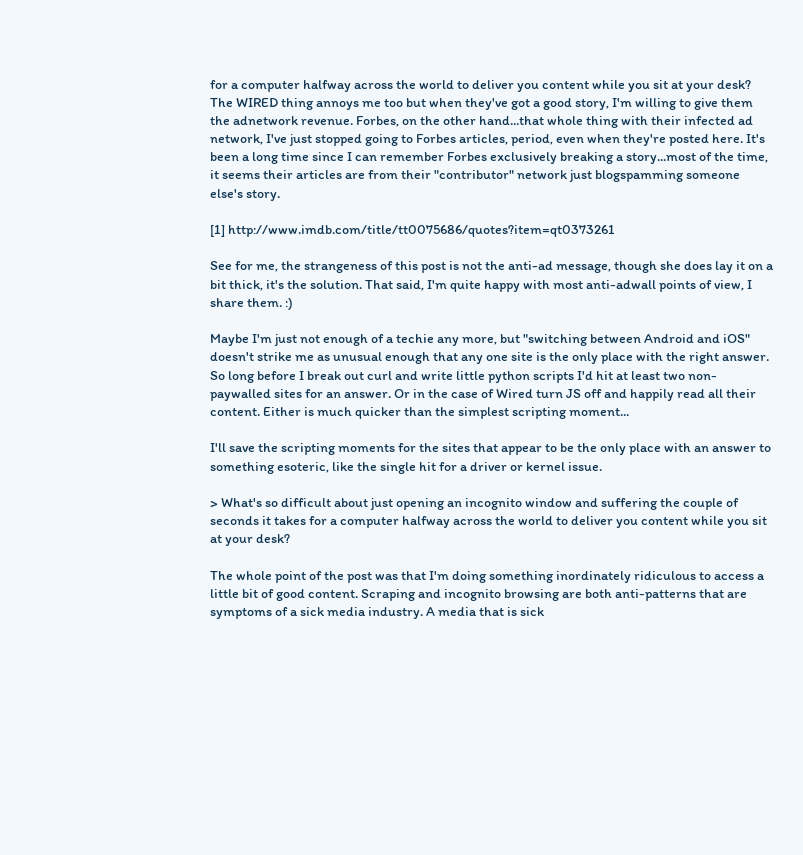for a computer halfway across the world to deliver you content while you sit at your desk? The WIRED thing annoys me too but when they've got a good story, I'm willing to give them the adnetwork revenue. Forbes, on the other hand...that whole thing with their infected ad network, I've just stopped going to Forbes articles, period, even when they're posted here. It's been a long time since I can remember Forbes exclusively breaking a story...most of the time, it seems their articles are from their "contributor" network just blogspamming someone else's story.

[1] http://www.imdb.com/title/tt0075686/quotes?item=qt0373261

See for me, the strangeness of this post is not the anti-ad message, though she does lay it on a bit thick, it's the solution. That said, I'm quite happy with most anti-adwall points of view, I share them. :)

Maybe I'm just not enough of a techie any more, but "switching between Android and iOS" doesn't strike me as unusual enough that any one site is the only place with the right answer. So long before I break out curl and write little python scripts I'd hit at least two non-paywalled sites for an answer. Or in the case of Wired turn JS off and happily read all their content. Either is much quicker than the simplest scripting moment...

I'll save the scripting moments for the sites that appear to be the only place with an answer to something esoteric, like the single hit for a driver or kernel issue.

> What's so difficult about just opening an incognito window and suffering the couple of seconds it takes for a computer halfway across the world to deliver you content while you sit at your desk?

The whole point of the post was that I'm doing something inordinately ridiculous to access a little bit of good content. Scraping and incognito browsing are both anti-patterns that are symptoms of a sick media industry. A media that is sick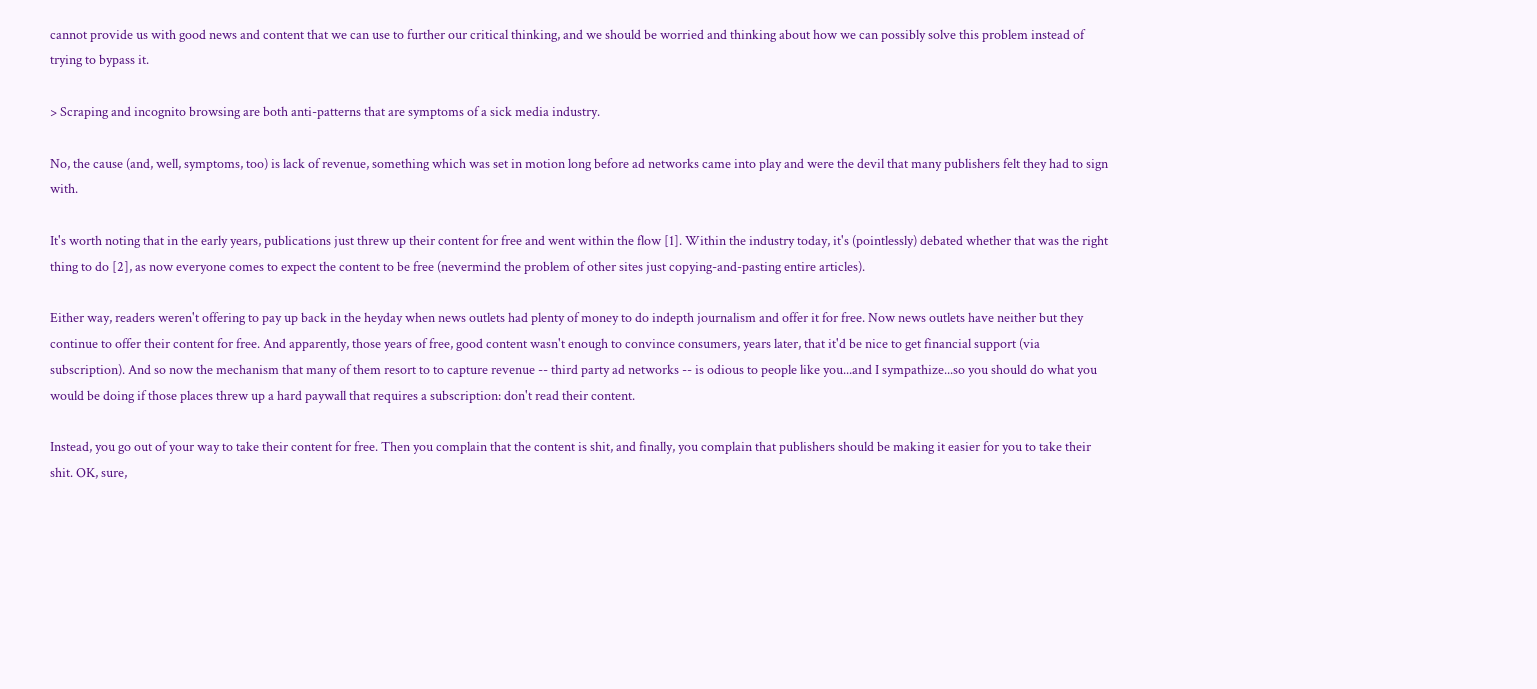cannot provide us with good news and content that we can use to further our critical thinking, and we should be worried and thinking about how we can possibly solve this problem instead of trying to bypass it.

> Scraping and incognito browsing are both anti-patterns that are symptoms of a sick media industry.

No, the cause (and, well, symptoms, too) is lack of revenue, something which was set in motion long before ad networks came into play and were the devil that many publishers felt they had to sign with.

It's worth noting that in the early years, publications just threw up their content for free and went within the flow [1]. Within the industry today, it's (pointlessly) debated whether that was the right thing to do [2], as now everyone comes to expect the content to be free (nevermind the problem of other sites just copying-and-pasting entire articles).

Either way, readers weren't offering to pay up back in the heyday when news outlets had plenty of money to do indepth journalism and offer it for free. Now news outlets have neither but they continue to offer their content for free. And apparently, those years of free, good content wasn't enough to convince consumers, years later, that it'd be nice to get financial support (via subscription). And so now the mechanism that many of them resort to to capture revenue -- third party ad networks -- is odious to people like you...and I sympathize...so you should do what you would be doing if those places threw up a hard paywall that requires a subscription: don't read their content.

Instead, you go out of your way to take their content for free. Then you complain that the content is shit, and finally, you complain that publishers should be making it easier for you to take their shit. OK, sure,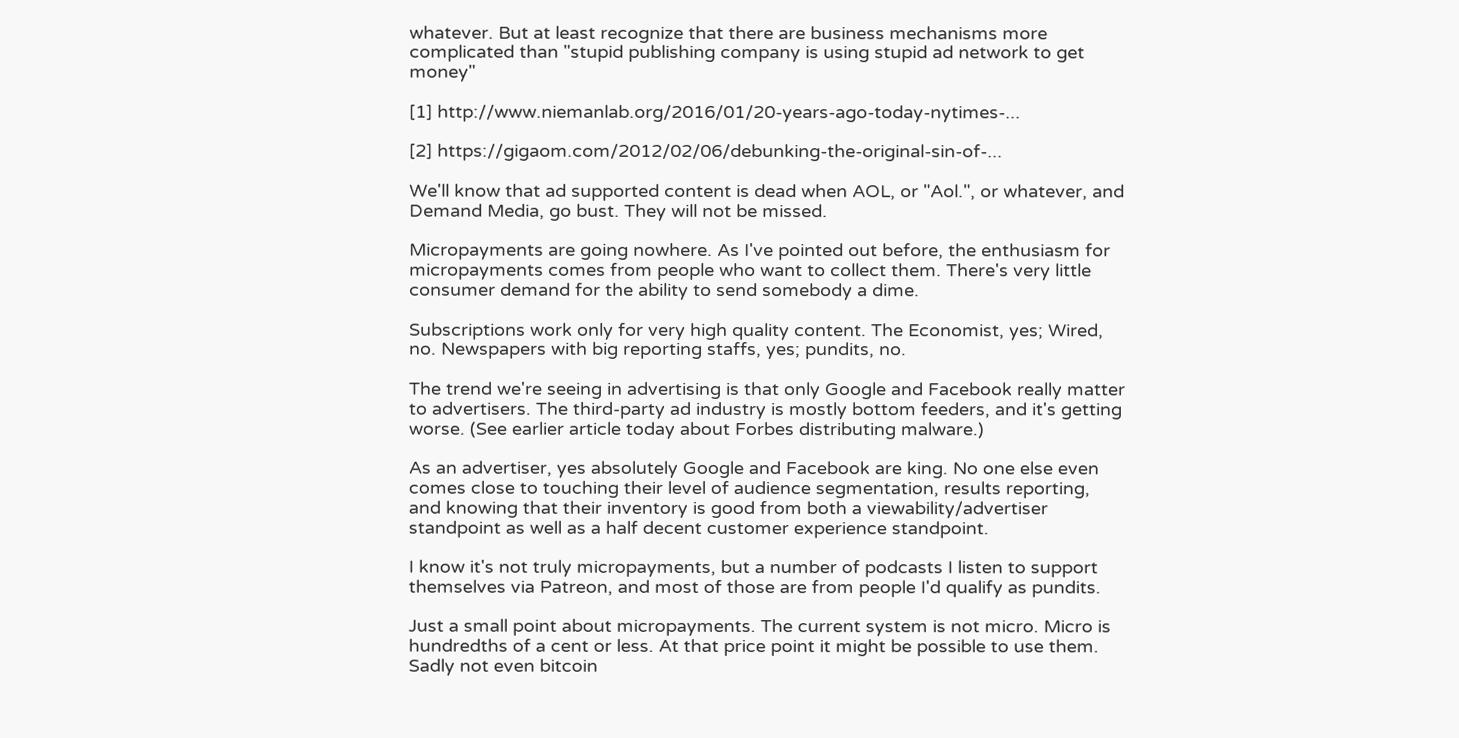whatever. But at least recognize that there are business mechanisms more complicated than "stupid publishing company is using stupid ad network to get money"

[1] http://www.niemanlab.org/2016/01/20-years-ago-today-nytimes-...

[2] https://gigaom.com/2012/02/06/debunking-the-original-sin-of-...

We'll know that ad supported content is dead when AOL, or "Aol.", or whatever, and Demand Media, go bust. They will not be missed.

Micropayments are going nowhere. As I've pointed out before, the enthusiasm for micropayments comes from people who want to collect them. There's very little consumer demand for the ability to send somebody a dime.

Subscriptions work only for very high quality content. The Economist, yes; Wired, no. Newspapers with big reporting staffs, yes; pundits, no.

The trend we're seeing in advertising is that only Google and Facebook really matter to advertisers. The third-party ad industry is mostly bottom feeders, and it's getting worse. (See earlier article today about Forbes distributing malware.)

As an advertiser, yes absolutely Google and Facebook are king. No one else even comes close to touching their level of audience segmentation, results reporting, and knowing that their inventory is good from both a viewability/advertiser standpoint as well as a half decent customer experience standpoint.

I know it's not truly micropayments, but a number of podcasts I listen to support themselves via Patreon, and most of those are from people I'd qualify as pundits.

Just a small point about micropayments. The current system is not micro. Micro is hundredths of a cent or less. At that price point it might be possible to use them. Sadly not even bitcoin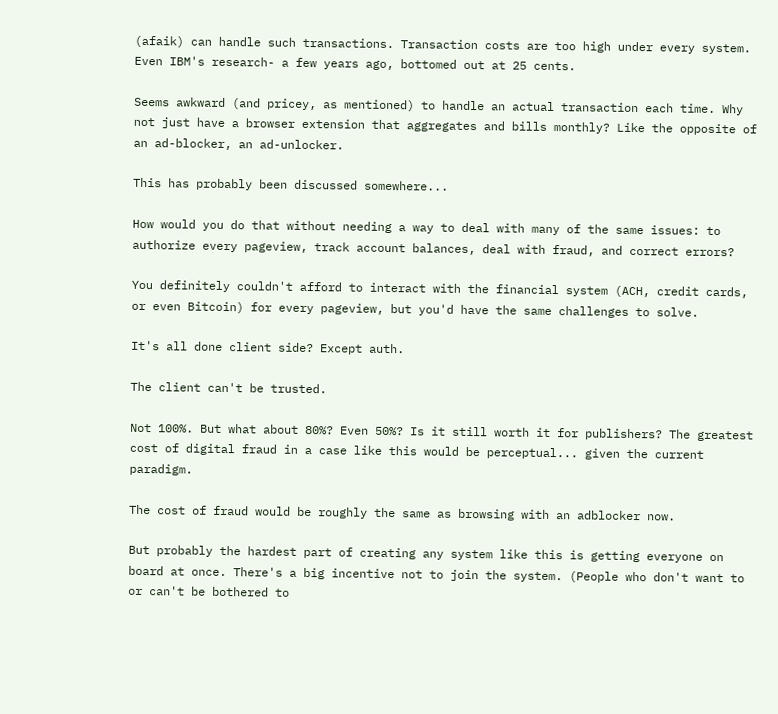(afaik) can handle such transactions. Transaction costs are too high under every system. Even IBM's research- a few years ago, bottomed out at 25 cents.

Seems awkward (and pricey, as mentioned) to handle an actual transaction each time. Why not just have a browser extension that aggregates and bills monthly? Like the opposite of an ad-blocker, an ad-unlocker.

This has probably been discussed somewhere...

How would you do that without needing a way to deal with many of the same issues: to authorize every pageview, track account balances, deal with fraud, and correct errors?

You definitely couldn't afford to interact with the financial system (ACH, credit cards, or even Bitcoin) for every pageview, but you'd have the same challenges to solve.

It's all done client side? Except auth.

The client can't be trusted.

Not 100%. But what about 80%? Even 50%? Is it still worth it for publishers? The greatest cost of digital fraud in a case like this would be perceptual... given the current paradigm.

The cost of fraud would be roughly the same as browsing with an adblocker now.

But probably the hardest part of creating any system like this is getting everyone on board at once. There's a big incentive not to join the system. (People who don't want to or can't be bothered to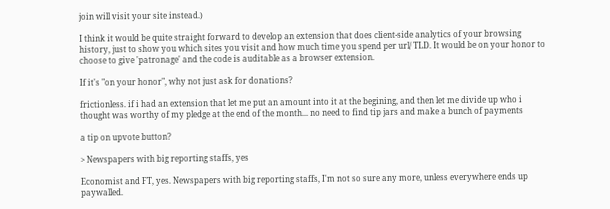join will visit your site instead.)

I think it would be quite straight forward to develop an extension that does client-side analytics of your browsing history, just to show you which sites you visit and how much time you spend per url/ TLD. It would be on your honor to choose to give 'patronage' and the code is auditable as a browser extension.

If it's "on your honor", why not just ask for donations?

frictionless. if i had an extension that let me put an amount into it at the begining, and then let me divide up who i thought was worthy of my pledge at the end of the month... no need to find tip jars and make a bunch of payments

a tip on upvote button?

> Newspapers with big reporting staffs, yes

Economist and FT, yes. Newspapers with big reporting staffs, I'm not so sure any more, unless everywhere ends up paywalled.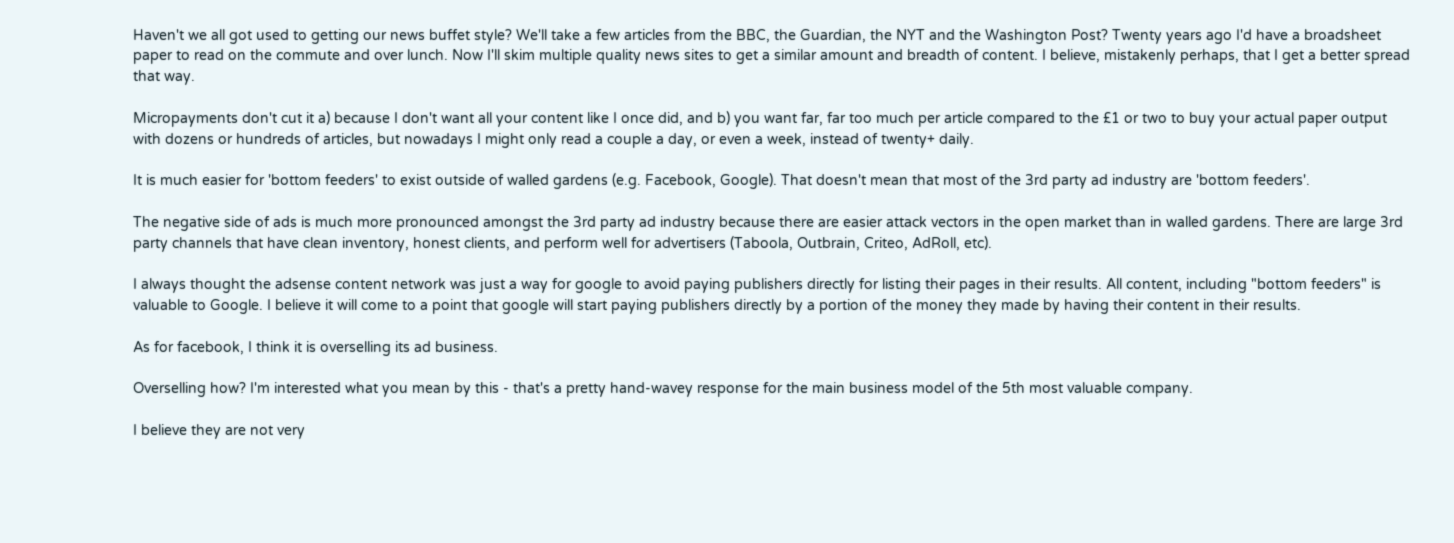Haven't we all got used to getting our news buffet style? We'll take a few articles from the BBC, the Guardian, the NYT and the Washington Post? Twenty years ago I'd have a broadsheet paper to read on the commute and over lunch. Now I'll skim multiple quality news sites to get a similar amount and breadth of content. I believe, mistakenly perhaps, that I get a better spread that way.

Micropayments don't cut it a) because I don't want all your content like I once did, and b) you want far, far too much per article compared to the £1 or two to buy your actual paper output with dozens or hundreds of articles, but nowadays I might only read a couple a day, or even a week, instead of twenty+ daily.

It is much easier for 'bottom feeders' to exist outside of walled gardens (e.g. Facebook, Google). That doesn't mean that most of the 3rd party ad industry are 'bottom feeders'.

The negative side of ads is much more pronounced amongst the 3rd party ad industry because there are easier attack vectors in the open market than in walled gardens. There are large 3rd party channels that have clean inventory, honest clients, and perform well for advertisers (Taboola, Outbrain, Criteo, AdRoll, etc).

I always thought the adsense content network was just a way for google to avoid paying publishers directly for listing their pages in their results. All content, including "bottom feeders" is valuable to Google. I believe it will come to a point that google will start paying publishers directly by a portion of the money they made by having their content in their results.

As for facebook, I think it is overselling its ad business.

Overselling how? I'm interested what you mean by this - that's a pretty hand-wavey response for the main business model of the 5th most valuable company.

I believe they are not very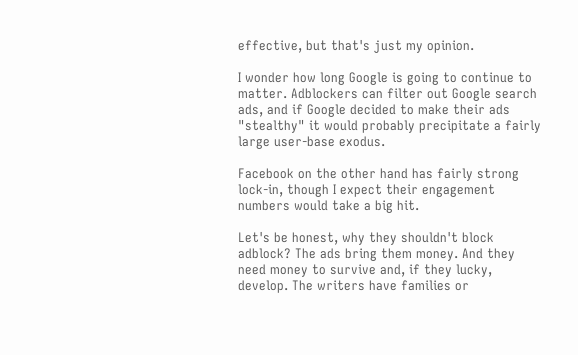effective, but that's just my opinion.

I wonder how long Google is going to continue to matter. Adblockers can filter out Google search ads, and if Google decided to make their ads "stealthy" it would probably precipitate a fairly large user-base exodus.

Facebook on the other hand has fairly strong lock-in, though I expect their engagement numbers would take a big hit.

Let's be honest, why they shouldn't block adblock? The ads bring them money. And they need money to survive and, if they lucky, develop. The writers have families or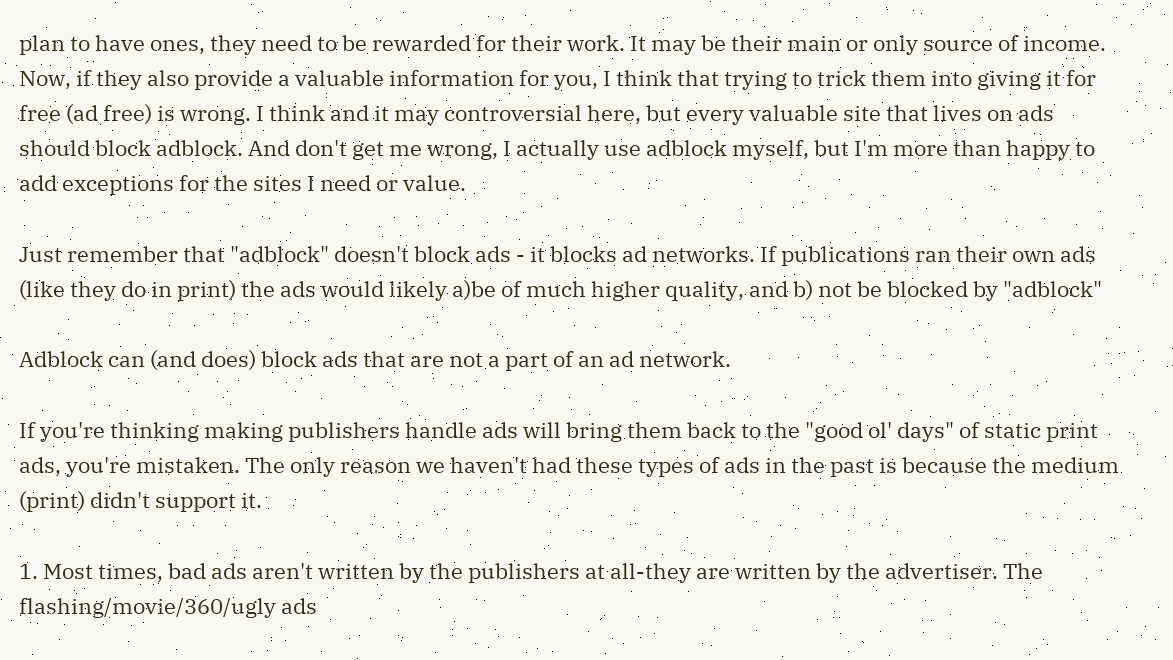plan to have ones, they need to be rewarded for their work. It may be their main or only source of income. Now, if they also provide a valuable information for you, I think that trying to trick them into giving it for free (ad free) is wrong. I think and it may controversial here, but every valuable site that lives on ads should block adblock. And don't get me wrong, I actually use adblock myself, but I'm more than happy to add exceptions for the sites I need or value.

Just remember that "adblock" doesn't block ads - it blocks ad networks. If publications ran their own ads (like they do in print) the ads would likely a)be of much higher quality, and b) not be blocked by "adblock"

Adblock can (and does) block ads that are not a part of an ad network.

If you're thinking making publishers handle ads will bring them back to the "good ol' days" of static print ads, you're mistaken. The only reason we haven't had these types of ads in the past is because the medium (print) didn't support it.

1. Most times, bad ads aren't written by the publishers at all-they are written by the advertiser. The flashing/movie/360/ugly ads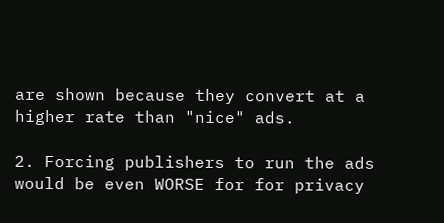are shown because they convert at a higher rate than "nice" ads.

2. Forcing publishers to run the ads would be even WORSE for for privacy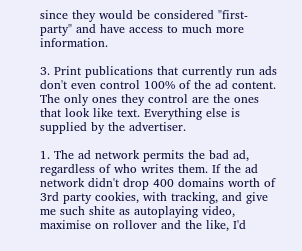since they would be considered "first-party" and have access to much more information.

3. Print publications that currently run ads don't even control 100% of the ad content. The only ones they control are the ones that look like text. Everything else is supplied by the advertiser.

1. The ad network permits the bad ad, regardless of who writes them. If the ad network didn't drop 400 domains worth of 3rd party cookies, with tracking, and give me such shite as autoplaying video, maximise on rollover and the like, I'd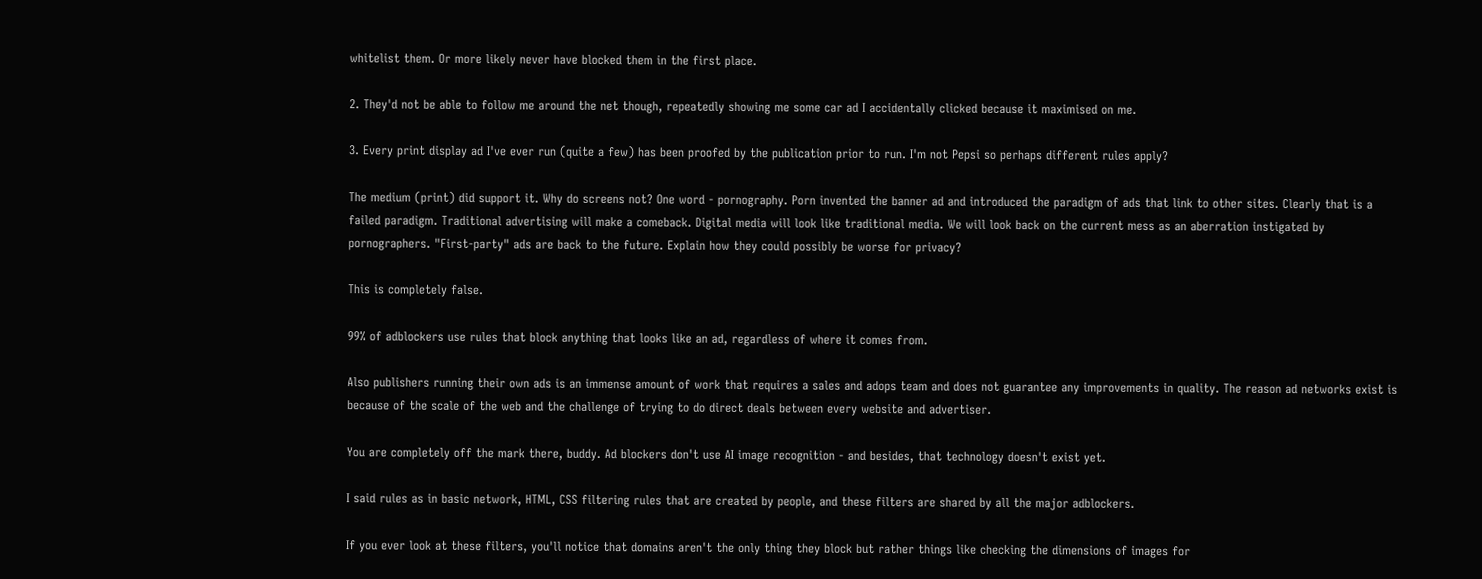whitelist them. Or more likely never have blocked them in the first place.

2. They'd not be able to follow me around the net though, repeatedly showing me some car ad I accidentally clicked because it maximised on me.

3. Every print display ad I've ever run (quite a few) has been proofed by the publication prior to run. I'm not Pepsi so perhaps different rules apply?

The medium (print) did support it. Why do screens not? One word - pornography. Porn invented the banner ad and introduced the paradigm of ads that link to other sites. Clearly that is a failed paradigm. Traditional advertising will make a comeback. Digital media will look like traditional media. We will look back on the current mess as an aberration instigated by pornographers. "First-party" ads are back to the future. Explain how they could possibly be worse for privacy?

This is completely false.

99% of adblockers use rules that block anything that looks like an ad, regardless of where it comes from.

Also publishers running their own ads is an immense amount of work that requires a sales and adops team and does not guarantee any improvements in quality. The reason ad networks exist is because of the scale of the web and the challenge of trying to do direct deals between every website and advertiser.

You are completely off the mark there, buddy. Ad blockers don't use AI image recognition - and besides, that technology doesn't exist yet.

I said rules as in basic network, HTML, CSS filtering rules that are created by people, and these filters are shared by all the major adblockers.

If you ever look at these filters, you'll notice that domains aren't the only thing they block but rather things like checking the dimensions of images for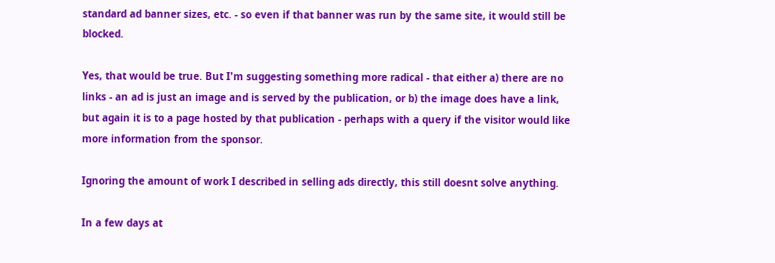standard ad banner sizes, etc. - so even if that banner was run by the same site, it would still be blocked.

Yes, that would be true. But I'm suggesting something more radical - that either a) there are no links - an ad is just an image and is served by the publication, or b) the image does have a link, but again it is to a page hosted by that publication - perhaps with a query if the visitor would like more information from the sponsor.

Ignoring the amount of work I described in selling ads directly, this still doesnt solve anything.

In a few days at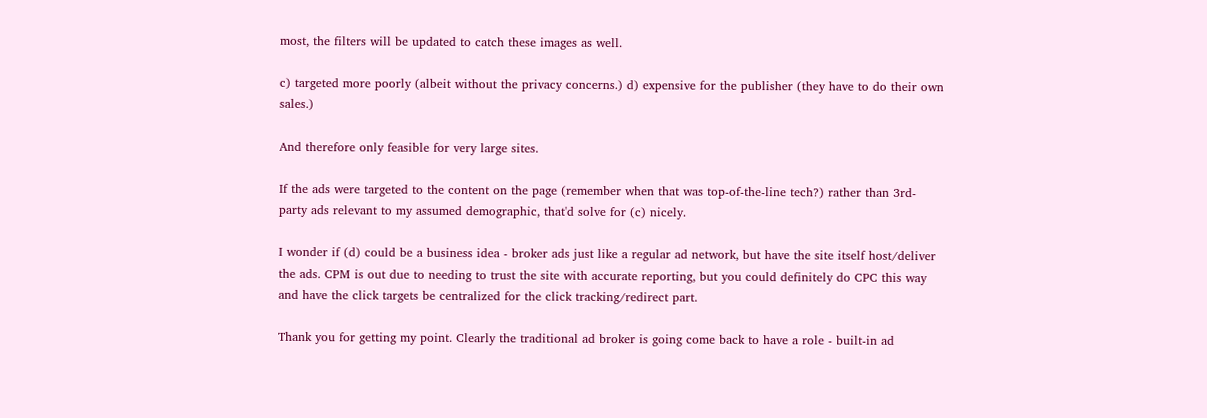most, the filters will be updated to catch these images as well.

c) targeted more poorly (albeit without the privacy concerns.) d) expensive for the publisher (they have to do their own sales.)

And therefore only feasible for very large sites.

If the ads were targeted to the content on the page (remember when that was top-of-the-line tech?) rather than 3rd-party ads relevant to my assumed demographic, that'd solve for (c) nicely.

I wonder if (d) could be a business idea - broker ads just like a regular ad network, but have the site itself host/deliver the ads. CPM is out due to needing to trust the site with accurate reporting, but you could definitely do CPC this way and have the click targets be centralized for the click tracking/redirect part.

Thank you for getting my point. Clearly the traditional ad broker is going come back to have a role - built-in ad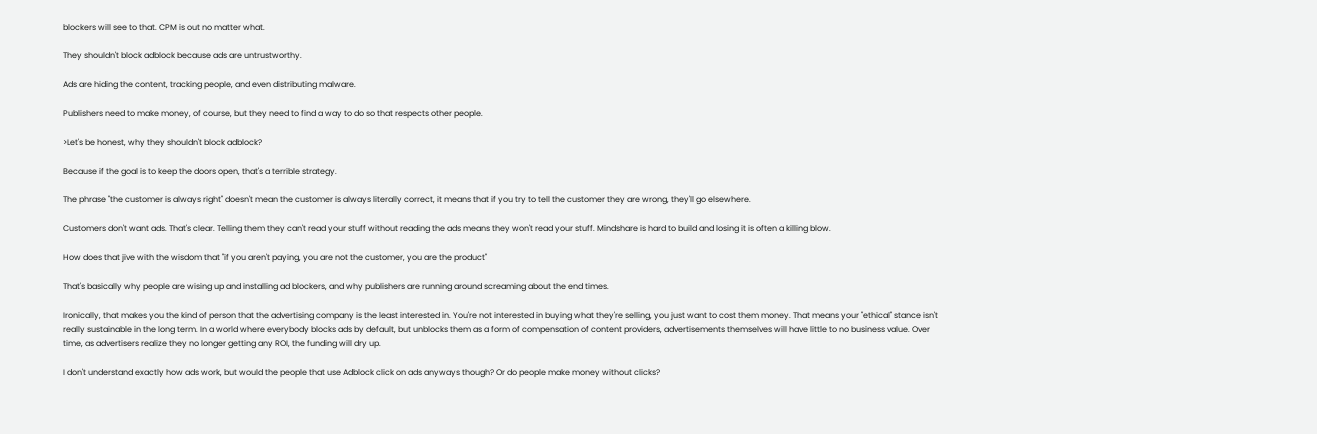blockers will see to that. CPM is out no matter what.

They shouldn't block adblock because ads are untrustworthy.

Ads are hiding the content, tracking people, and even distributing malware.

Publishers need to make money, of course, but they need to find a way to do so that respects other people.

>Let's be honest, why they shouldn't block adblock?

Because if the goal is to keep the doors open, that's a terrible strategy.

The phrase "the customer is always right" doesn't mean the customer is always literally correct, it means that if you try to tell the customer they are wrong, they'll go elsewhere.

Customers don't want ads. That's clear. Telling them they can't read your stuff without reading the ads means they won't read your stuff. Mindshare is hard to build and losing it is often a killing blow.

How does that jive with the wisdom that "if you aren't paying, you are not the customer, you are the product"

That's basically why people are wising up and installing ad blockers, and why publishers are running around screaming about the end times.

Ironically, that makes you the kind of person that the advertising company is the least interested in. You're not interested in buying what they're selling, you just want to cost them money. That means your "ethical" stance isn't really sustainable in the long term. In a world where everybody blocks ads by default, but unblocks them as a form of compensation of content providers, advertisements themselves will have little to no business value. Over time, as advertisers realize they no longer getting any ROI, the funding will dry up.

I don't understand exactly how ads work, but would the people that use Adblock click on ads anyways though? Or do people make money without clicks?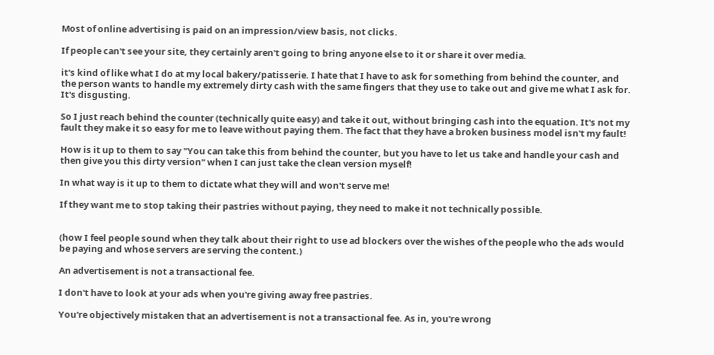Most of online advertising is paid on an impression/view basis, not clicks.

If people can't see your site, they certainly aren't going to bring anyone else to it or share it over media.

it's kind of like what I do at my local bakery/patisserie. I hate that I have to ask for something from behind the counter, and the person wants to handle my extremely dirty cash with the same fingers that they use to take out and give me what I ask for. It's disgusting.

So I just reach behind the counter (technically quite easy) and take it out, without bringing cash into the equation. It's not my fault they make it so easy for me to leave without paying them. The fact that they have a broken business model isn't my fault!

How is it up to them to say "You can take this from behind the counter, but you have to let us take and handle your cash and then give you this dirty version" when I can just take the clean version myself!

In what way is it up to them to dictate what they will and won't serve me!

If they want me to stop taking their pastries without paying, they need to make it not technically possible.


(how I feel people sound when they talk about their right to use ad blockers over the wishes of the people who the ads would be paying and whose servers are serving the content.)

An advertisement is not a transactional fee.

I don't have to look at your ads when you're giving away free pastries.

You're objectively mistaken that an advertisement is not a transactional fee. As in, you're wrong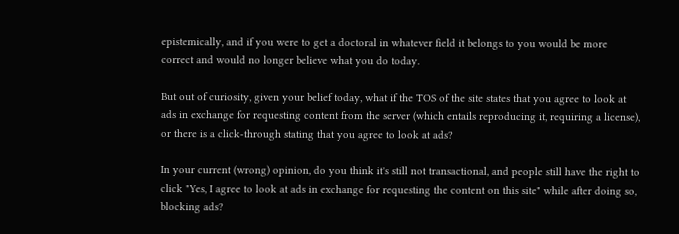epistemically, and if you were to get a doctoral in whatever field it belongs to you would be more correct and would no longer believe what you do today.

But out of curiosity, given your belief today, what if the TOS of the site states that you agree to look at ads in exchange for requesting content from the server (which entails reproducing it, requiring a license), or there is a click-through stating that you agree to look at ads?

In your current (wrong) opinion, do you think it's still not transactional, and people still have the right to click "Yes, I agree to look at ads in exchange for requesting the content on this site" while after doing so, blocking ads?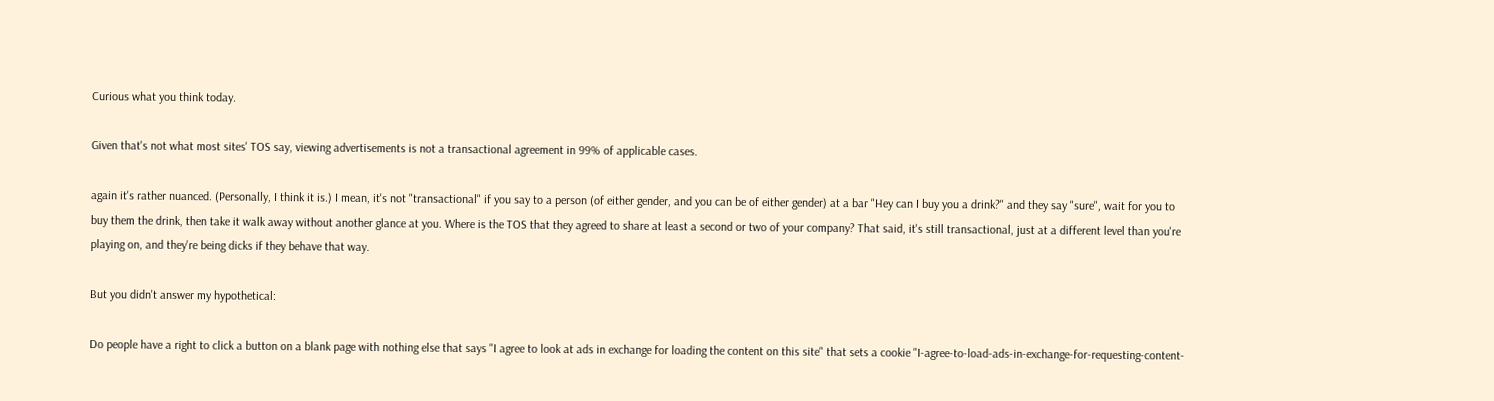Curious what you think today.

Given that's not what most sites' TOS say, viewing advertisements is not a transactional agreement in 99% of applicable cases.

again it's rather nuanced. (Personally, I think it is.) I mean, it's not "transactional" if you say to a person (of either gender, and you can be of either gender) at a bar "Hey can I buy you a drink?" and they say "sure", wait for you to buy them the drink, then take it walk away without another glance at you. Where is the TOS that they agreed to share at least a second or two of your company? That said, it's still transactional, just at a different level than you're playing on, and they're being dicks if they behave that way.

But you didn't answer my hypothetical:

Do people have a right to click a button on a blank page with nothing else that says "I agree to look at ads in exchange for loading the content on this site" that sets a cookie "I-agree-to-load-ads-in-exchange-for-requesting-content-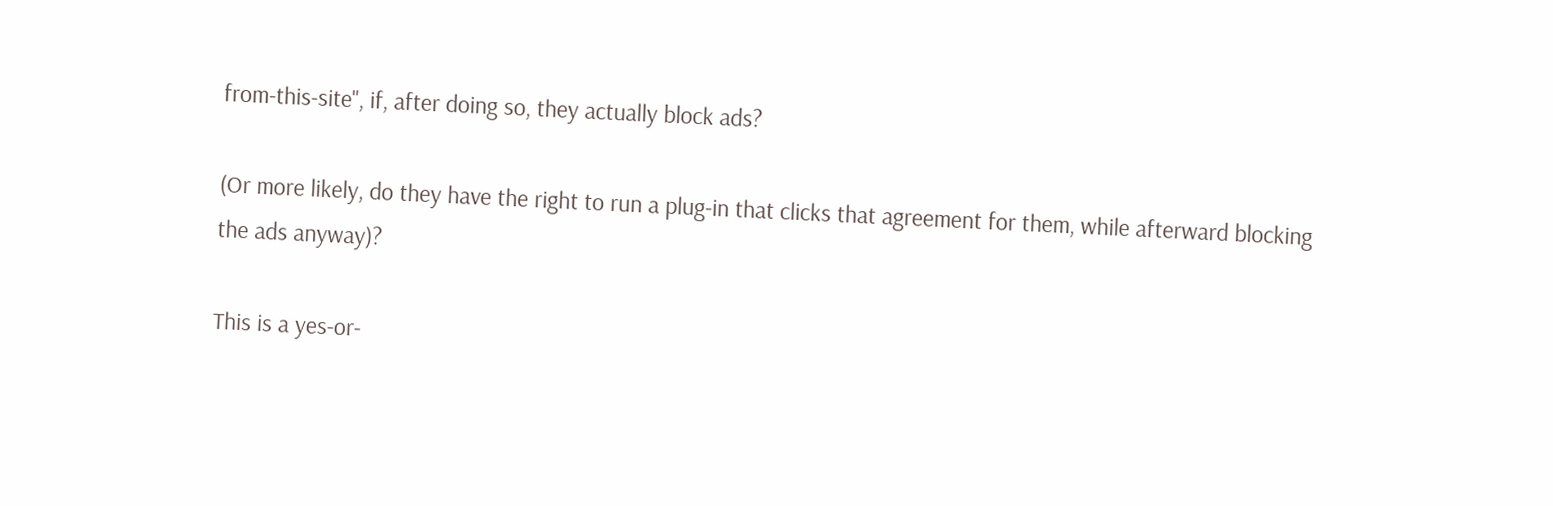from-this-site", if, after doing so, they actually block ads?

(Or more likely, do they have the right to run a plug-in that clicks that agreement for them, while afterward blocking the ads anyway)?

This is a yes-or-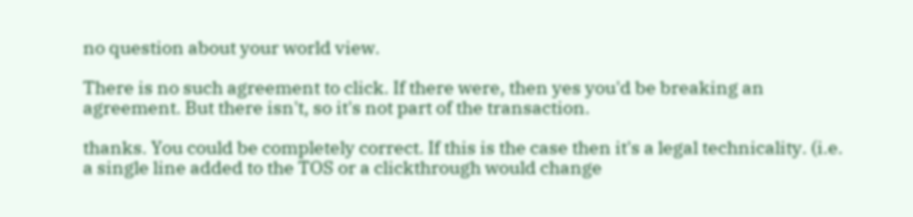no question about your world view.

There is no such agreement to click. If there were, then yes you'd be breaking an agreement. But there isn't, so it's not part of the transaction.

thanks. You could be completely correct. If this is the case then it's a legal technicality. (i.e. a single line added to the TOS or a clickthrough would change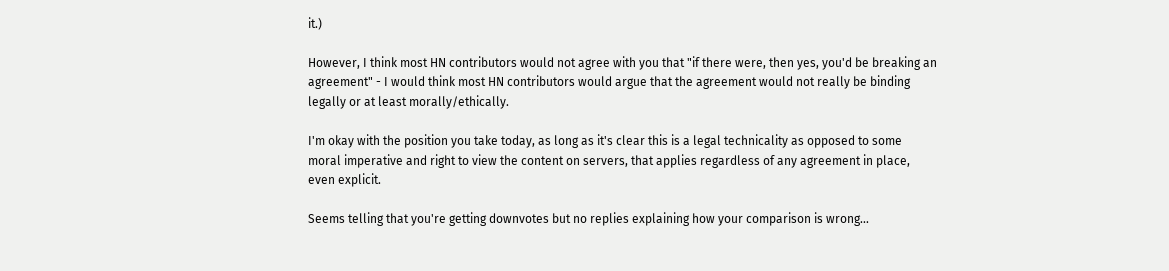it.)

However, I think most HN contributors would not agree with you that "if there were, then yes, you'd be breaking an agreement" - I would think most HN contributors would argue that the agreement would not really be binding legally or at least morally/ethically.

I'm okay with the position you take today, as long as it's clear this is a legal technicality as opposed to some moral imperative and right to view the content on servers, that applies regardless of any agreement in place, even explicit.

Seems telling that you're getting downvotes but no replies explaining how your comparison is wrong...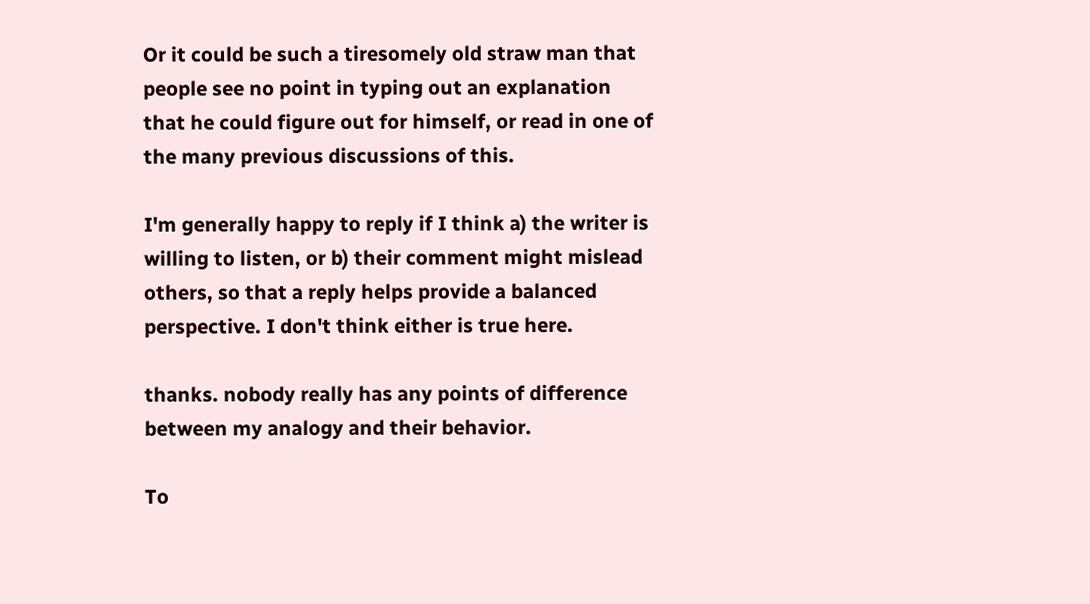Or it could be such a tiresomely old straw man that people see no point in typing out an explanation that he could figure out for himself, or read in one of the many previous discussions of this.

I'm generally happy to reply if I think a) the writer is willing to listen, or b) their comment might mislead others, so that a reply helps provide a balanced perspective. I don't think either is true here.

thanks. nobody really has any points of difference between my analogy and their behavior.

To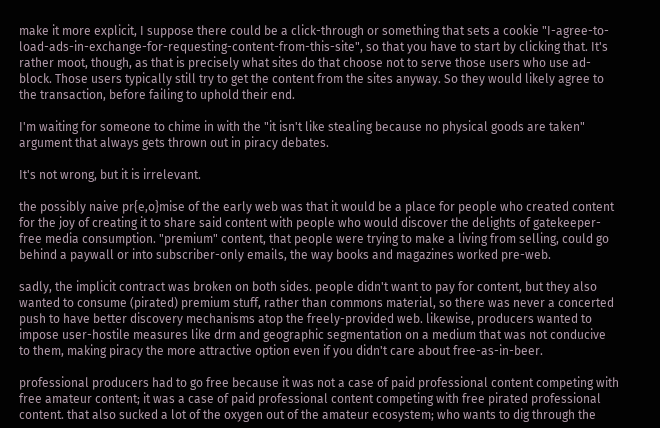make it more explicit, I suppose there could be a click-through or something that sets a cookie "I-agree-to-load-ads-in-exchange-for-requesting-content-from-this-site", so that you have to start by clicking that. It's rather moot, though, as that is precisely what sites do that choose not to serve those users who use ad-block. Those users typically still try to get the content from the sites anyway. So they would likely agree to the transaction, before failing to uphold their end.

I'm waiting for someone to chime in with the "it isn't like stealing because no physical goods are taken" argument that always gets thrown out in piracy debates.

It's not wrong, but it is irrelevant.

the possibly naive pr{e,o}mise of the early web was that it would be a place for people who created content for the joy of creating it to share said content with people who would discover the delights of gatekeeper-free media consumption. "premium" content, that people were trying to make a living from selling, could go behind a paywall or into subscriber-only emails, the way books and magazines worked pre-web.

sadly, the implicit contract was broken on both sides. people didn't want to pay for content, but they also wanted to consume (pirated) premium stuff, rather than commons material, so there was never a concerted push to have better discovery mechanisms atop the freely-provided web. likewise, producers wanted to impose user-hostile measures like drm and geographic segmentation on a medium that was not conducive to them, making piracy the more attractive option even if you didn't care about free-as-in-beer.

professional producers had to go free because it was not a case of paid professional content competing with free amateur content; it was a case of paid professional content competing with free pirated professional content. that also sucked a lot of the oxygen out of the amateur ecosystem; who wants to dig through the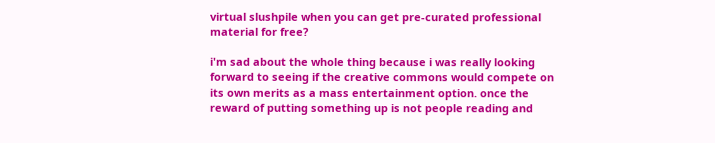virtual slushpile when you can get pre-curated professional material for free?

i'm sad about the whole thing because i was really looking forward to seeing if the creative commons would compete on its own merits as a mass entertainment option. once the reward of putting something up is not people reading and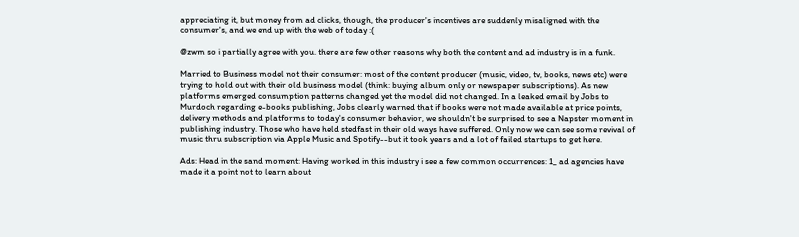appreciating it, but money from ad clicks, though, the producer's incentives are suddenly misaligned with the consumer's, and we end up with the web of today :(

@zwm so i partially agree with you. there are few other reasons why both the content and ad industry is in a funk.

Married to Business model not their consumer: most of the content producer (music, video, tv, books, news etc) were trying to hold out with their old business model (think: buying album only or newspaper subscriptions). As new platforms emerged consumption patterns changed yet the model did not changed. In a leaked email by Jobs to Murdoch regarding e-books publishing, Jobs clearly warned that if books were not made available at price points, delivery methods and platforms to today's consumer behavior, we shouldn't be surprised to see a Napster moment in publishing industry. Those who have held stedfast in their old ways have suffered. Only now we can see some revival of music thru subscription via Apple Music and Spotify--but it took years and a lot of failed startups to get here.

Ads: Head in the sand moment: Having worked in this industry i see a few common occurrences: 1_ ad agencies have made it a point not to learn about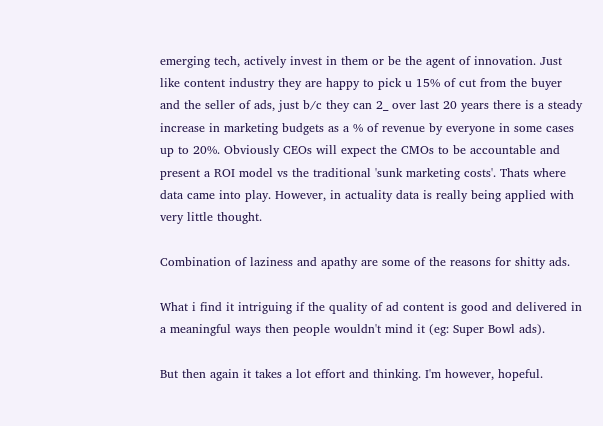emerging tech, actively invest in them or be the agent of innovation. Just like content industry they are happy to pick u 15% of cut from the buyer and the seller of ads, just b/c they can 2_ over last 20 years there is a steady increase in marketing budgets as a % of revenue by everyone in some cases up to 20%. Obviously CEOs will expect the CMOs to be accountable and present a ROI model vs the traditional 'sunk marketing costs'. Thats where data came into play. However, in actuality data is really being applied with very little thought.

Combination of laziness and apathy are some of the reasons for shitty ads.

What i find it intriguing if the quality of ad content is good and delivered in a meaningful ways then people wouldn't mind it (eg: Super Bowl ads).

But then again it takes a lot effort and thinking. I'm however, hopeful.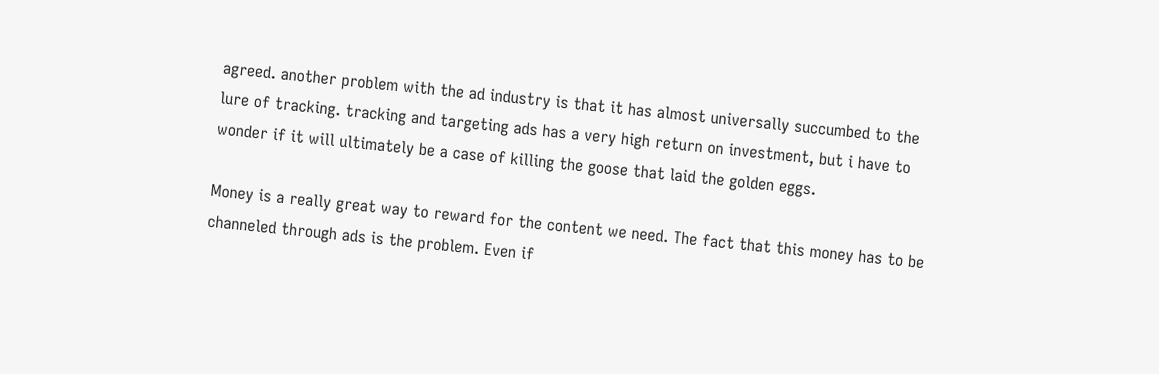agreed. another problem with the ad industry is that it has almost universally succumbed to the lure of tracking. tracking and targeting ads has a very high return on investment, but i have to wonder if it will ultimately be a case of killing the goose that laid the golden eggs.

Money is a really great way to reward for the content we need. The fact that this money has to be channeled through ads is the problem. Even if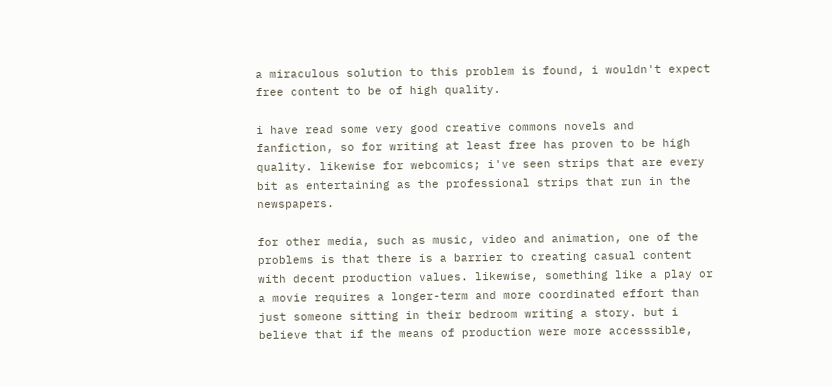a miraculous solution to this problem is found, i wouldn't expect free content to be of high quality.

i have read some very good creative commons novels and fanfiction, so for writing at least free has proven to be high quality. likewise for webcomics; i've seen strips that are every bit as entertaining as the professional strips that run in the newspapers.

for other media, such as music, video and animation, one of the problems is that there is a barrier to creating casual content with decent production values. likewise, something like a play or a movie requires a longer-term and more coordinated effort than just someone sitting in their bedroom writing a story. but i believe that if the means of production were more accesssible,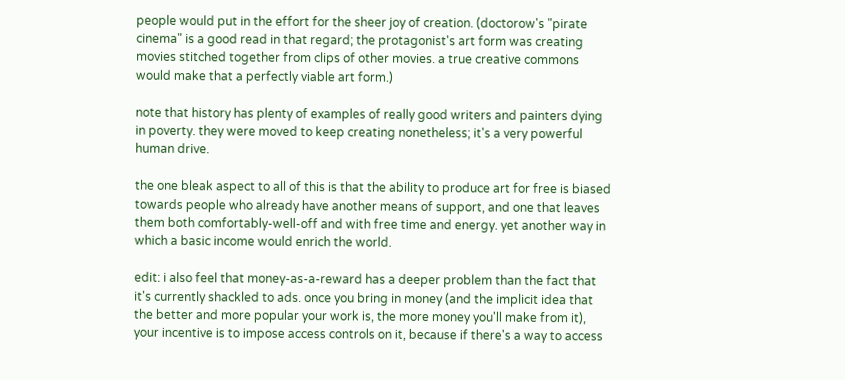people would put in the effort for the sheer joy of creation. (doctorow's "pirate cinema" is a good read in that regard; the protagonist's art form was creating movies stitched together from clips of other movies. a true creative commons would make that a perfectly viable art form.)

note that history has plenty of examples of really good writers and painters dying in poverty. they were moved to keep creating nonetheless; it's a very powerful human drive.

the one bleak aspect to all of this is that the ability to produce art for free is biased towards people who already have another means of support, and one that leaves them both comfortably-well-off and with free time and energy. yet another way in which a basic income would enrich the world.

edit: i also feel that money-as-a-reward has a deeper problem than the fact that it's currently shackled to ads. once you bring in money (and the implicit idea that the better and more popular your work is, the more money you'll make from it), your incentive is to impose access controls on it, because if there's a way to access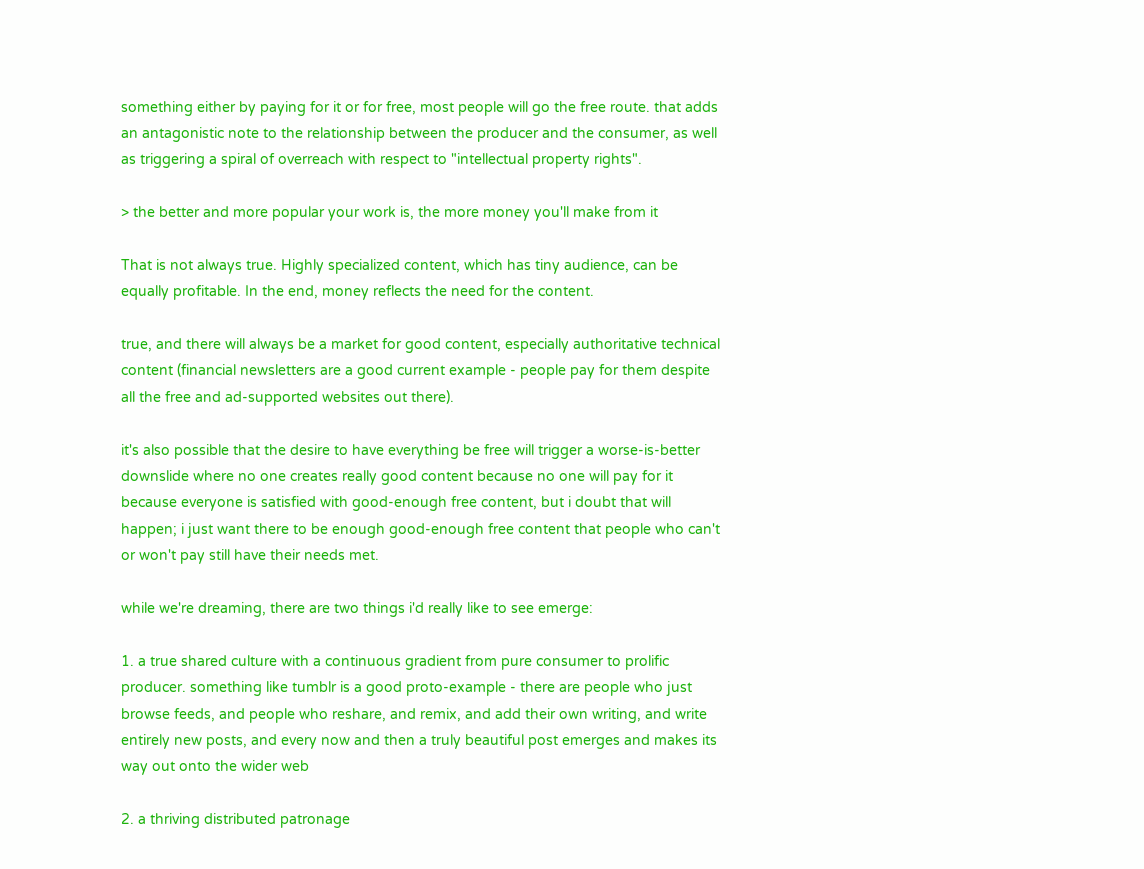something either by paying for it or for free, most people will go the free route. that adds an antagonistic note to the relationship between the producer and the consumer, as well as triggering a spiral of overreach with respect to "intellectual property rights".

> the better and more popular your work is, the more money you'll make from it

That is not always true. Highly specialized content, which has tiny audience, can be equally profitable. In the end, money reflects the need for the content.

true, and there will always be a market for good content, especially authoritative technical content (financial newsletters are a good current example - people pay for them despite all the free and ad-supported websites out there).

it's also possible that the desire to have everything be free will trigger a worse-is-better downslide where no one creates really good content because no one will pay for it because everyone is satisfied with good-enough free content, but i doubt that will happen; i just want there to be enough good-enough free content that people who can't or won't pay still have their needs met.

while we're dreaming, there are two things i'd really like to see emerge:

1. a true shared culture with a continuous gradient from pure consumer to prolific producer. something like tumblr is a good proto-example - there are people who just browse feeds, and people who reshare, and remix, and add their own writing, and write entirely new posts, and every now and then a truly beautiful post emerges and makes its way out onto the wider web

2. a thriving distributed patronage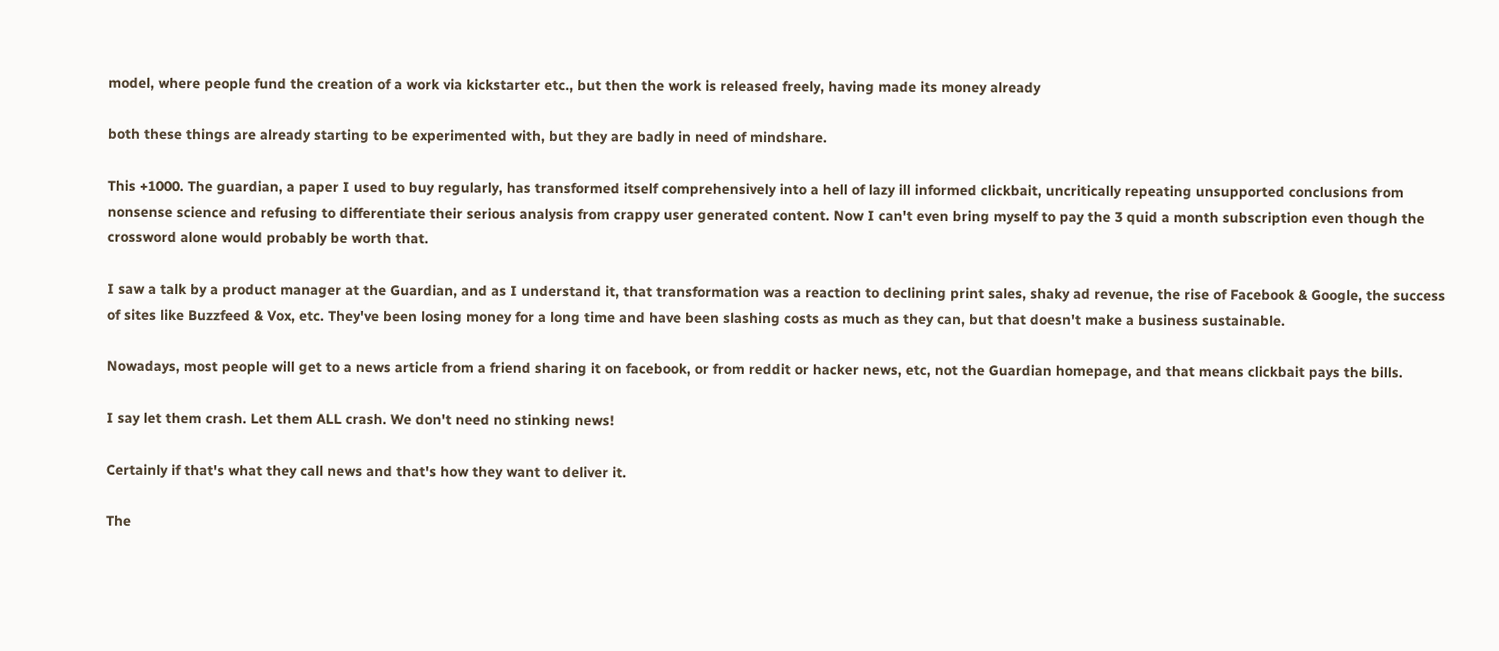model, where people fund the creation of a work via kickstarter etc., but then the work is released freely, having made its money already

both these things are already starting to be experimented with, but they are badly in need of mindshare.

This +1000. The guardian, a paper I used to buy regularly, has transformed itself comprehensively into a hell of lazy ill informed clickbait, uncritically repeating unsupported conclusions from nonsense science and refusing to differentiate their serious analysis from crappy user generated content. Now I can't even bring myself to pay the 3 quid a month subscription even though the crossword alone would probably be worth that.

I saw a talk by a product manager at the Guardian, and as I understand it, that transformation was a reaction to declining print sales, shaky ad revenue, the rise of Facebook & Google, the success of sites like Buzzfeed & Vox, etc. They've been losing money for a long time and have been slashing costs as much as they can, but that doesn't make a business sustainable.

Nowadays, most people will get to a news article from a friend sharing it on facebook, or from reddit or hacker news, etc, not the Guardian homepage, and that means clickbait pays the bills.

I say let them crash. Let them ALL crash. We don't need no stinking news!

Certainly if that's what they call news and that's how they want to deliver it.

The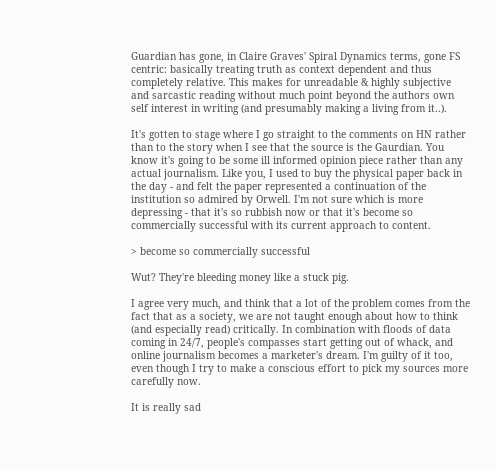Guardian has gone, in Claire Graves' Spiral Dynamics terms, gone FS centric: basically treating truth as context dependent and thus completely relative. This makes for unreadable & highly subjective and sarcastic reading without much point beyond the authors own self interest in writing (and presumably making a living from it..).

It's gotten to stage where I go straight to the comments on HN rather than to the story when I see that the source is the Gaurdian. You know it's going to be some ill informed opinion piece rather than any actual journalism. Like you, I used to buy the physical paper back in the day - and felt the paper represented a continuation of the institution so admired by Orwell. I'm not sure which is more depressing - that it's so rubbish now or that it's become so commercially successful with its current approach to content.

> become so commercially successful

Wut? They're bleeding money like a stuck pig.

I agree very much, and think that a lot of the problem comes from the fact that as a society, we are not taught enough about how to think (and especially read) critically. In combination with floods of data coming in 24/7, people's compasses start getting out of whack, and online journalism becomes a marketer's dream. I'm guilty of it too, even though I try to make a conscious effort to pick my sources more carefully now.

It is really sad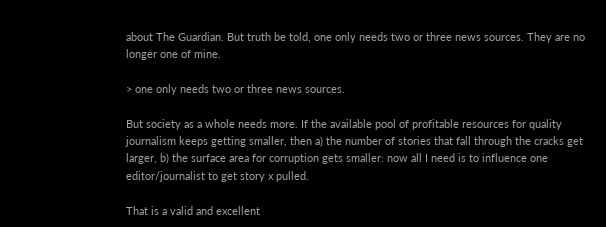about The Guardian. But truth be told, one only needs two or three news sources. They are no longer one of mine.

> one only needs two or three news sources.

But society as a whole needs more. If the available pool of profitable resources for quality journalism keeps getting smaller, then a) the number of stories that fall through the cracks get larger, b) the surface area for corruption gets smaller: now all I need is to influence one editor/journalist to get story x pulled.

That is a valid and excellent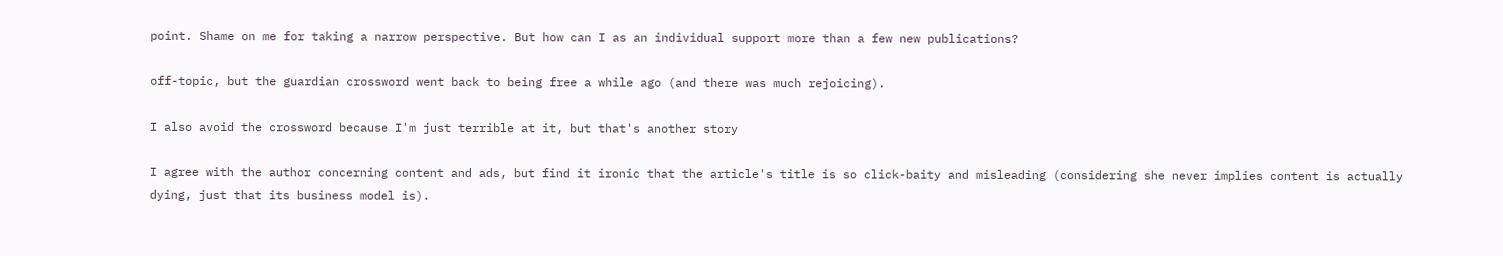point. Shame on me for taking a narrow perspective. But how can I as an individual support more than a few new publications?

off-topic, but the guardian crossword went back to being free a while ago (and there was much rejoicing).

I also avoid the crossword because I'm just terrible at it, but that's another story

I agree with the author concerning content and ads, but find it ironic that the article's title is so click-baity and misleading (considering she never implies content is actually dying, just that its business model is).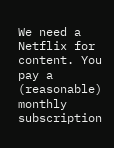We need a Netflix for content. You pay a (reasonable) monthly subscription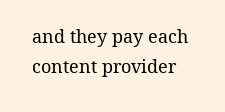and they pay each content provider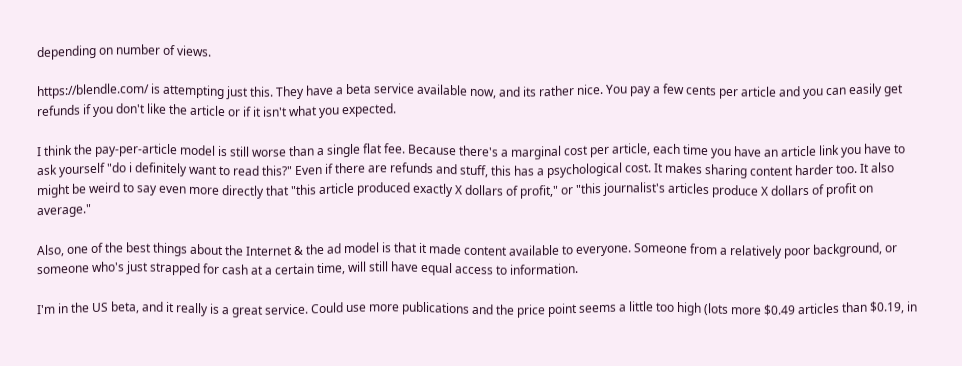depending on number of views.

https://blendle.com/ is attempting just this. They have a beta service available now, and its rather nice. You pay a few cents per article and you can easily get refunds if you don't like the article or if it isn't what you expected.

I think the pay-per-article model is still worse than a single flat fee. Because there's a marginal cost per article, each time you have an article link you have to ask yourself "do i definitely want to read this?" Even if there are refunds and stuff, this has a psychological cost. It makes sharing content harder too. It also might be weird to say even more directly that "this article produced exactly X dollars of profit," or "this journalist's articles produce X dollars of profit on average."

Also, one of the best things about the Internet & the ad model is that it made content available to everyone. Someone from a relatively poor background, or someone who's just strapped for cash at a certain time, will still have equal access to information.

I'm in the US beta, and it really is a great service. Could use more publications and the price point seems a little too high (lots more $0.49 articles than $0.19, in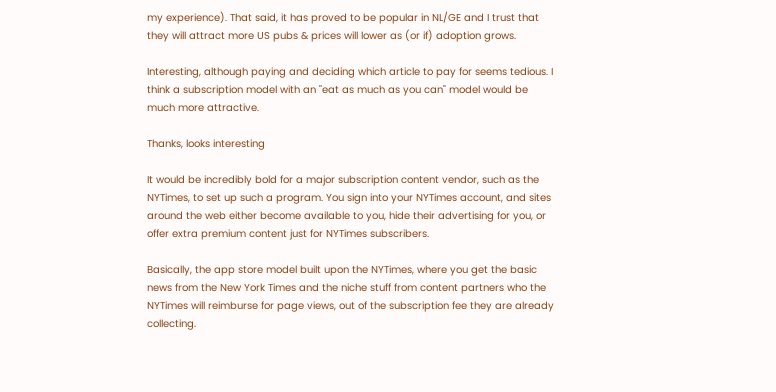my experience). That said, it has proved to be popular in NL/GE and I trust that they will attract more US pubs & prices will lower as (or if) adoption grows.

Interesting, although paying and deciding which article to pay for seems tedious. I think a subscription model with an "eat as much as you can" model would be much more attractive.

Thanks, looks interesting

It would be incredibly bold for a major subscription content vendor, such as the NYTimes, to set up such a program. You sign into your NYTimes account, and sites around the web either become available to you, hide their advertising for you, or offer extra premium content just for NYTimes subscribers.

Basically, the app store model built upon the NYTimes, where you get the basic news from the New York Times and the niche stuff from content partners who the NYTimes will reimburse for page views, out of the subscription fee they are already collecting.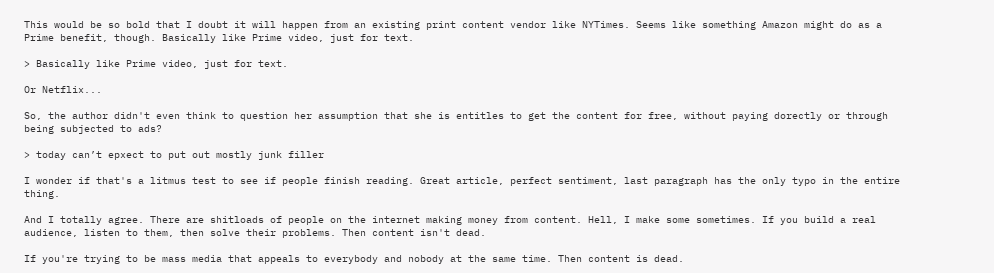This would be so bold that I doubt it will happen from an existing print content vendor like NYTimes. Seems like something Amazon might do as a Prime benefit, though. Basically like Prime video, just for text.

> Basically like Prime video, just for text.

Or Netflix...

So, the author didn't even think to question her assumption that she is entitles to get the content for free, without paying dorectly or through being subjected to ads?

> today can’t epxect to put out mostly junk filler

I wonder if that's a litmus test to see if people finish reading. Great article, perfect sentiment, last paragraph has the only typo in the entire thing.

And I totally agree. There are shitloads of people on the internet making money from content. Hell, I make some sometimes. If you build a real audience, listen to them, then solve their problems. Then content isn't dead.

If you're trying to be mass media that appeals to everybody and nobody at the same time. Then content is dead.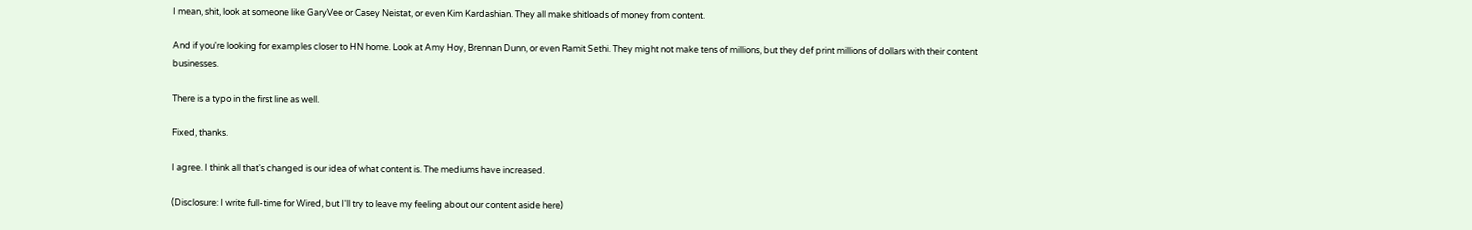I mean, shit, look at someone like GaryVee or Casey Neistat, or even Kim Kardashian. They all make shitloads of money from content.

And if you're looking for examples closer to HN home. Look at Amy Hoy, Brennan Dunn, or even Ramit Sethi. They might not make tens of millions, but they def print millions of dollars with their content businesses.

There is a typo in the first line as well.

Fixed, thanks.

I agree. I think all that's changed is our idea of what content is. The mediums have increased.

(Disclosure: I write full-time for Wired, but I'll try to leave my feeling about our content aside here)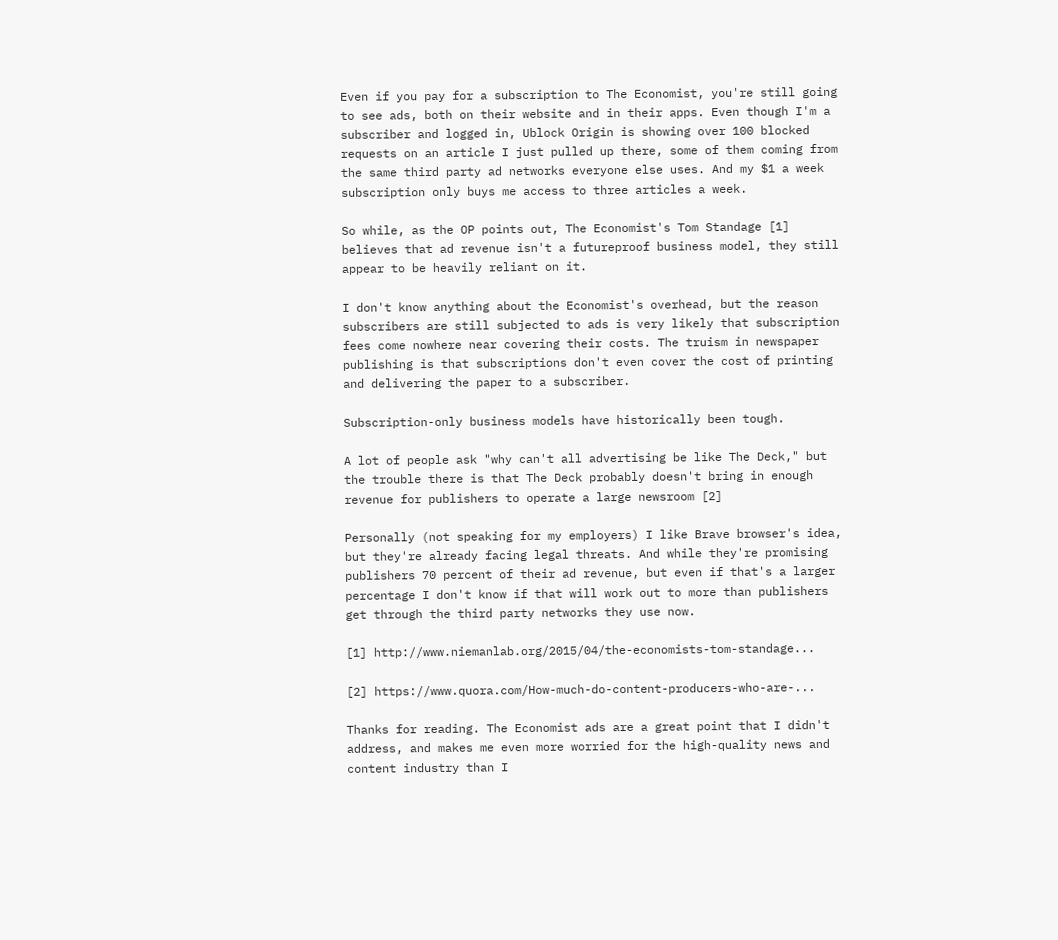Even if you pay for a subscription to The Economist, you're still going to see ads, both on their website and in their apps. Even though I'm a subscriber and logged in, Ublock Origin is showing over 100 blocked requests on an article I just pulled up there, some of them coming from the same third party ad networks everyone else uses. And my $1 a week subscription only buys me access to three articles a week.

So while, as the OP points out, The Economist's Tom Standage [1] believes that ad revenue isn't a futureproof business model, they still appear to be heavily reliant on it.

I don't know anything about the Economist's overhead, but the reason subscribers are still subjected to ads is very likely that subscription fees come nowhere near covering their costs. The truism in newspaper publishing is that subscriptions don't even cover the cost of printing and delivering the paper to a subscriber.

Subscription-only business models have historically been tough.

A lot of people ask "why can't all advertising be like The Deck," but the trouble there is that The Deck probably doesn't bring in enough revenue for publishers to operate a large newsroom [2]

Personally (not speaking for my employers) I like Brave browser's idea, but they're already facing legal threats. And while they're promising publishers 70 percent of their ad revenue, but even if that's a larger percentage I don't know if that will work out to more than publishers get through the third party networks they use now.

[1] http://www.niemanlab.org/2015/04/the-economists-tom-standage...

[2] https://www.quora.com/How-much-do-content-producers-who-are-...

Thanks for reading. The Economist ads are a great point that I didn't address, and makes me even more worried for the high-quality news and content industry than I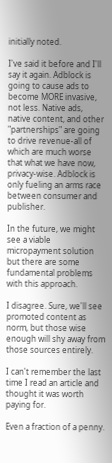initially noted.

I've said it before and I'll say it again. Adblock is going to cause ads to become MORE invasive, not less. Native ads, native content, and other "partnerships" are going to drive revenue-all of which are much worse that what we have now, privacy-wise. Adblock is only fueling an arms race between consumer and publisher.

In the future, we might see a viable micropayment solution but there are some fundamental problems with this approach.

I disagree. Sure, we'll see promoted content as norm, but those wise enough will shy away from those sources entirely.

I can't remember the last time I read an article and thought it was worth paying for.

Even a fraction of a penny.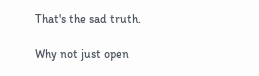That's the sad truth.

Why not just open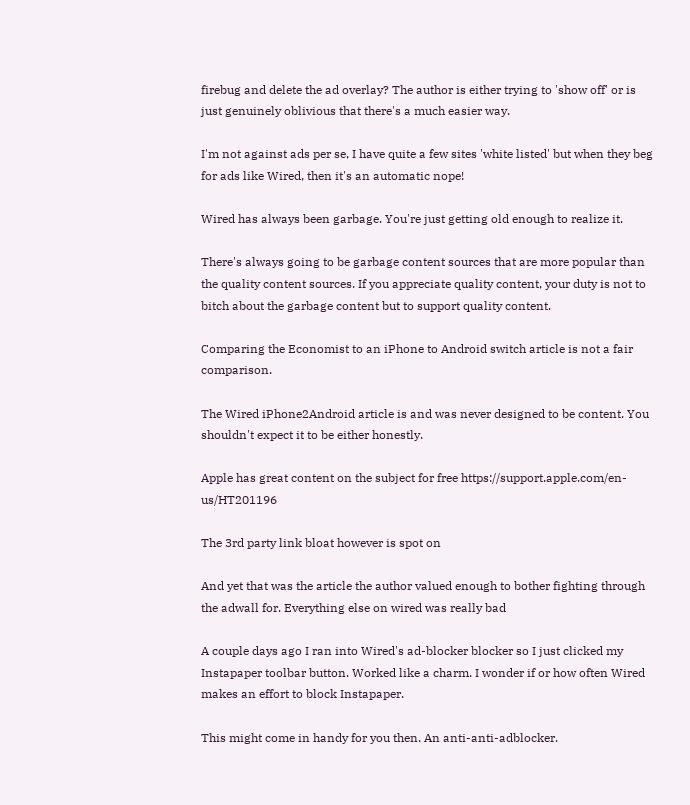firebug and delete the ad overlay? The author is either trying to 'show off' or is just genuinely oblivious that there's a much easier way.

I'm not against ads per se, I have quite a few sites 'white listed' but when they beg for ads like Wired, then it's an automatic nope!

Wired has always been garbage. You're just getting old enough to realize it.

There's always going to be garbage content sources that are more popular than the quality content sources. If you appreciate quality content, your duty is not to bitch about the garbage content but to support quality content.

Comparing the Economist to an iPhone to Android switch article is not a fair comparison.

The Wired iPhone2Android article is and was never designed to be content. You shouldn't expect it to be either honestly.

Apple has great content on the subject for free https://support.apple.com/en-us/HT201196

The 3rd party link bloat however is spot on

And yet that was the article the author valued enough to bother fighting through the adwall for. Everything else on wired was really bad

A couple days ago I ran into Wired's ad-blocker blocker so I just clicked my Instapaper toolbar button. Worked like a charm. I wonder if or how often Wired makes an effort to block Instapaper.

This might come in handy for you then. An anti-anti-adblocker.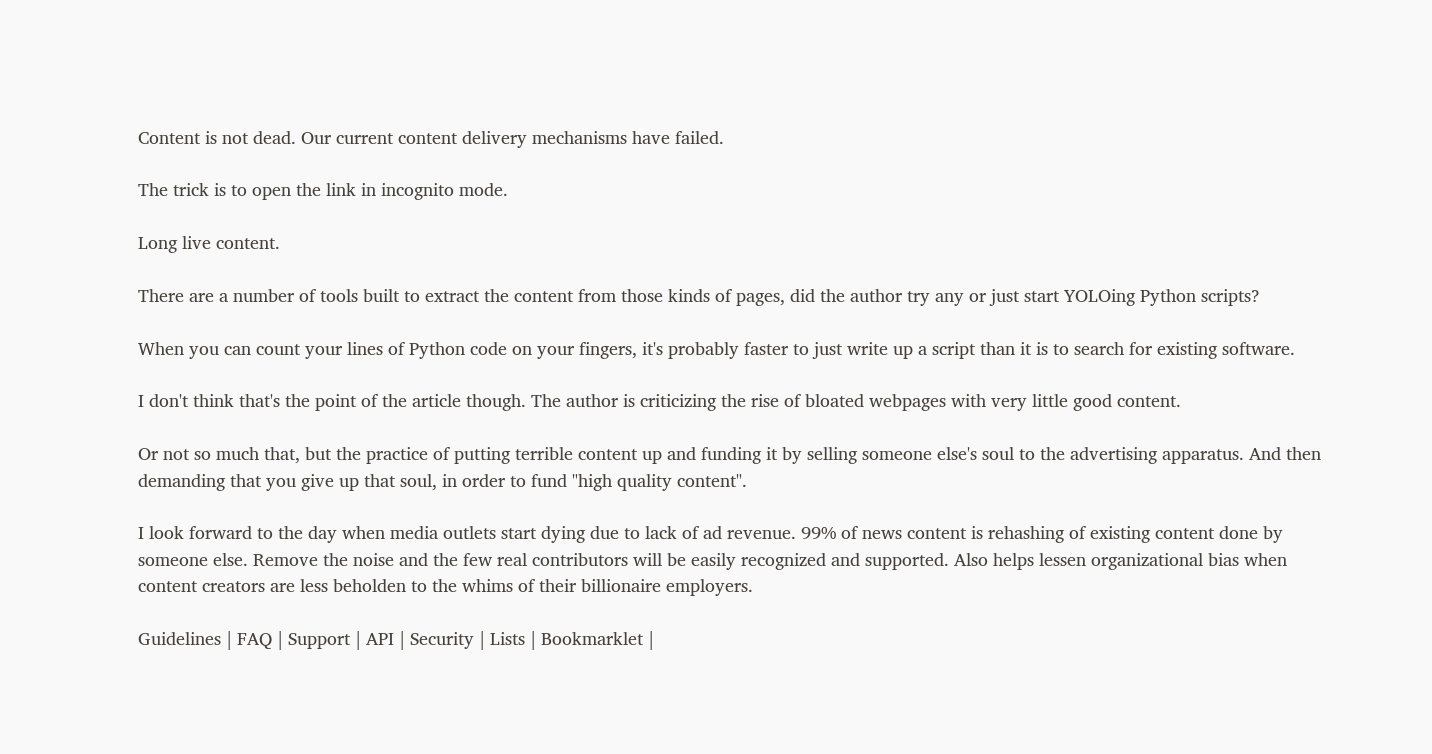Content is not dead. Our current content delivery mechanisms have failed.

The trick is to open the link in incognito mode.

Long live content.

There are a number of tools built to extract the content from those kinds of pages, did the author try any or just start YOLOing Python scripts?

When you can count your lines of Python code on your fingers, it's probably faster to just write up a script than it is to search for existing software.

I don't think that's the point of the article though. The author is criticizing the rise of bloated webpages with very little good content.

Or not so much that, but the practice of putting terrible content up and funding it by selling someone else's soul to the advertising apparatus. And then demanding that you give up that soul, in order to fund "high quality content".

I look forward to the day when media outlets start dying due to lack of ad revenue. 99% of news content is rehashing of existing content done by someone else. Remove the noise and the few real contributors will be easily recognized and supported. Also helps lessen organizational bias when content creators are less beholden to the whims of their billionaire employers.

Guidelines | FAQ | Support | API | Security | Lists | Bookmarklet |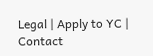Legal | Apply to YC | Contact